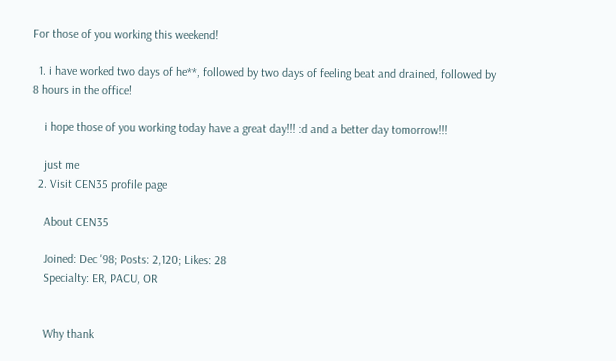For those of you working this weekend!

  1. i have worked two days of he**, followed by two days of feeling beat and drained, followed by 8 hours in the office!

    i hope those of you working today have a great day!!! :d and a better day tomorrow!!!

    just me
  2. Visit CEN35 profile page

    About CEN35

    Joined: Dec '98; Posts: 2,120; Likes: 28
    Specialty: ER, PACU, OR


    Why thank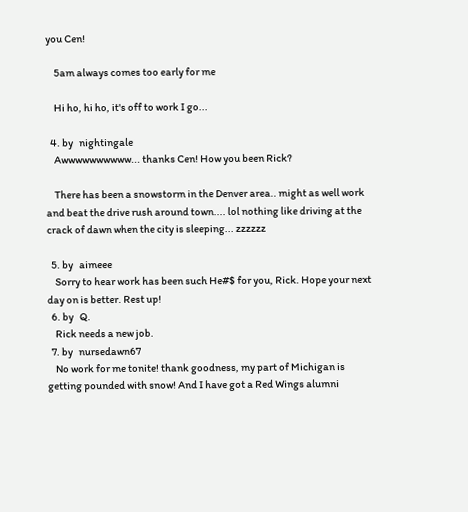you Cen!

    5am always comes too early for me

    Hi ho, hi ho, it's off to work I go...

  4. by   nightingale
    Awwwwwwwwww... thanks Cen! How you been Rick?

    There has been a snowstorm in the Denver area.. might as well work and beat the drive rush around town.... lol nothing like driving at the crack of dawn when the city is sleeping... zzzzzz

  5. by   aimeee
    Sorry to hear work has been such He#$ for you, Rick. Hope your next day on is better. Rest up!
  6. by   Q.
    Rick needs a new job.
  7. by   nursedawn67
    No work for me tonite! thank goodness, my part of Michigan is getting pounded with snow! And I have got a Red Wings alumni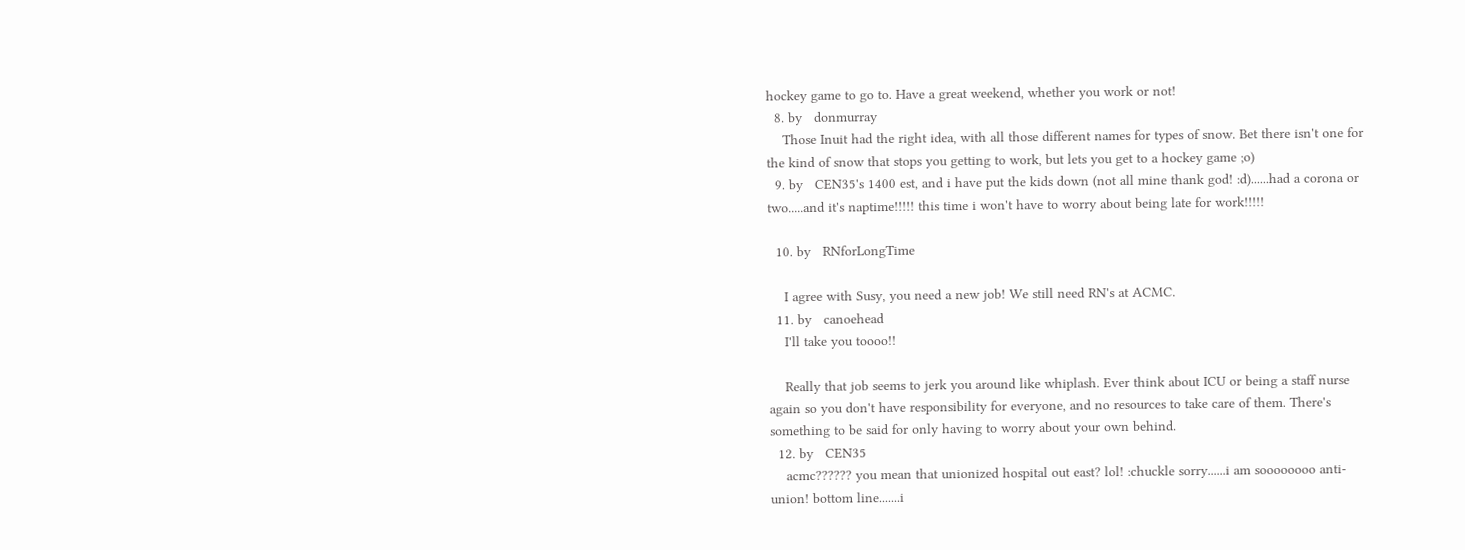hockey game to go to. Have a great weekend, whether you work or not!
  8. by   donmurray
    Those Inuit had the right idea, with all those different names for types of snow. Bet there isn't one for the kind of snow that stops you getting to work, but lets you get to a hockey game ;o)
  9. by   CEN35's 1400 est, and i have put the kids down (not all mine thank god! :d)......had a corona or two.....and it's naptime!!!!! this time i won't have to worry about being late for work!!!!!

  10. by   RNforLongTime

    I agree with Susy, you need a new job! We still need RN's at ACMC.
  11. by   canoehead
    I'll take you toooo!!

    Really that job seems to jerk you around like whiplash. Ever think about ICU or being a staff nurse again so you don't have responsibility for everyone, and no resources to take care of them. There's something to be said for only having to worry about your own behind.
  12. by   CEN35
    acmc?????? you mean that unionized hospital out east? lol! :chuckle sorry......i am soooooooo anti-union! bottom line.......i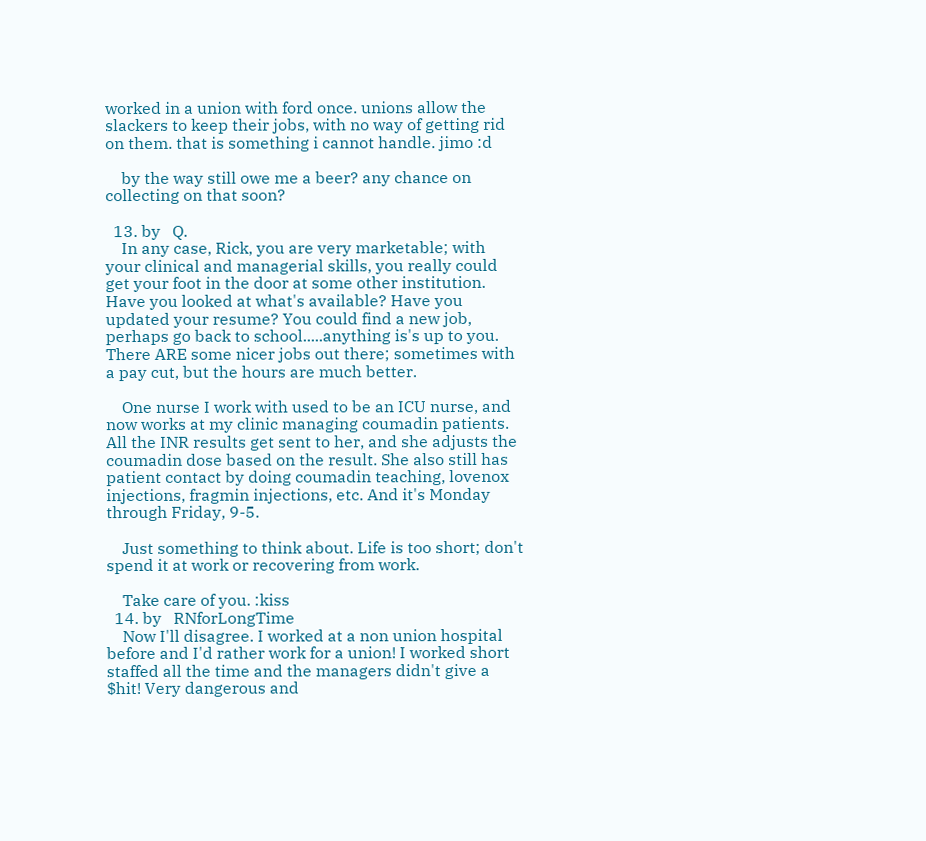worked in a union with ford once. unions allow the slackers to keep their jobs, with no way of getting rid on them. that is something i cannot handle. jimo :d

    by the way still owe me a beer? any chance on collecting on that soon?

  13. by   Q.
    In any case, Rick, you are very marketable; with your clinical and managerial skills, you really could get your foot in the door at some other institution. Have you looked at what's available? Have you updated your resume? You could find a new job, perhaps go back to school.....anything is's up to you. There ARE some nicer jobs out there; sometimes with a pay cut, but the hours are much better.

    One nurse I work with used to be an ICU nurse, and now works at my clinic managing coumadin patients. All the INR results get sent to her, and she adjusts the coumadin dose based on the result. She also still has patient contact by doing coumadin teaching, lovenox injections, fragmin injections, etc. And it's Monday through Friday, 9-5.

    Just something to think about. Life is too short; don't spend it at work or recovering from work.

    Take care of you. :kiss
  14. by   RNforLongTime
    Now I'll disagree. I worked at a non union hospital before and I'd rather work for a union! I worked short staffed all the time and the managers didn't give a $hit! Very dangerous and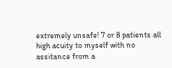extremely unsafe! 7 or 8 patients all high acuity to myself with no assitance from a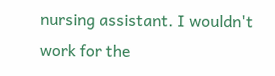nursing assistant. I wouldn't work for the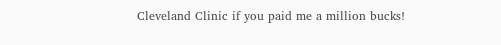Cleveland Clinic if you paid me a million bucks!